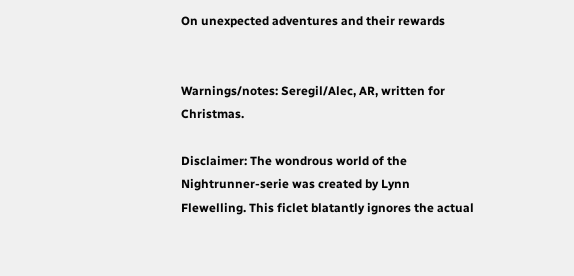On unexpected adventures and their rewards


Warnings/notes: Seregil/Alec, AR, written for Christmas.

Disclaimer: The wondrous world of the Nightrunner-serie was created by Lynn Flewelling. This ficlet blatantly ignores the actual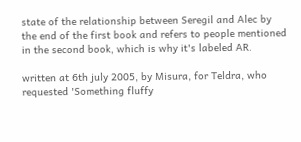state of the relationship between Seregil and Alec by the end of the first book and refers to people mentioned in the second book, which is why it's labeled AR.

written at 6th july 2005, by Misura, for Teldra, who requested 'Something fluffy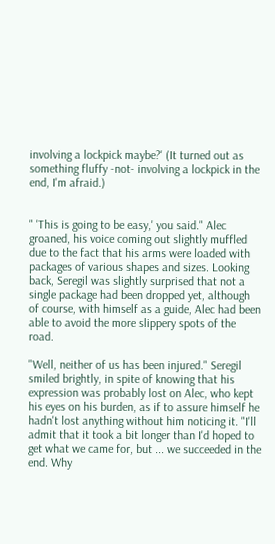involving a lockpick maybe?' (It turned out as something fluffy -not- involving a lockpick in the end, I'm afraid.)


" 'This is going to be easy,' you said." Alec groaned, his voice coming out slightly muffled due to the fact that his arms were loaded with packages of various shapes and sizes. Looking back, Seregil was slightly surprised that not a single package had been dropped yet, although of course, with himself as a guide, Alec had been able to avoid the more slippery spots of the road.

"Well, neither of us has been injured." Seregil smiled brightly, in spite of knowing that his expression was probably lost on Alec, who kept his eyes on his burden, as if to assure himself he hadn't lost anything without him noticing it. "I'll admit that it took a bit longer than I'd hoped to get what we came for, but ... we succeeded in the end. Why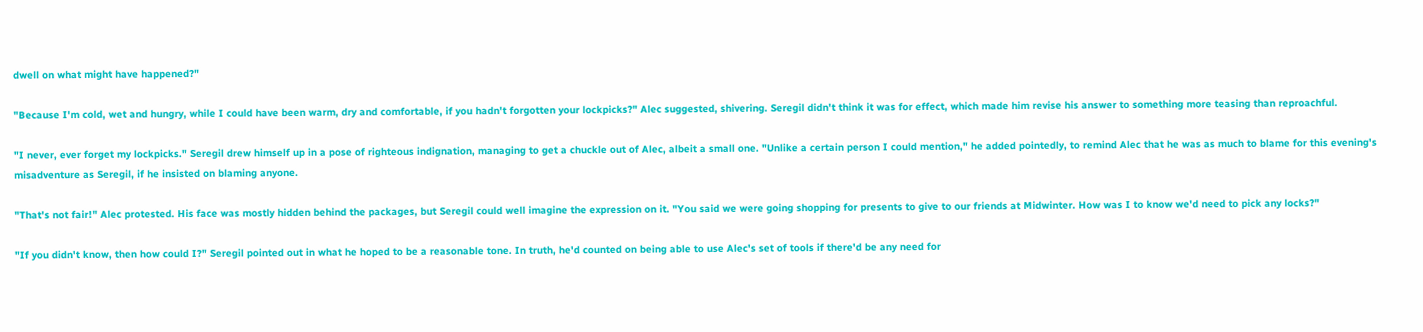dwell on what might have happened?"

"Because I'm cold, wet and hungry, while I could have been warm, dry and comfortable, if you hadn't forgotten your lockpicks?" Alec suggested, shivering. Seregil didn't think it was for effect, which made him revise his answer to something more teasing than reproachful.

"I never, ever forget my lockpicks." Seregil drew himself up in a pose of righteous indignation, managing to get a chuckle out of Alec, albeit a small one. "Unlike a certain person I could mention," he added pointedly, to remind Alec that he was as much to blame for this evening's misadventure as Seregil, if he insisted on blaming anyone.

"That's not fair!" Alec protested. His face was mostly hidden behind the packages, but Seregil could well imagine the expression on it. "You said we were going shopping for presents to give to our friends at Midwinter. How was I to know we'd need to pick any locks?"

"If you didn't know, then how could I?" Seregil pointed out in what he hoped to be a reasonable tone. In truth, he'd counted on being able to use Alec's set of tools if there'd be any need for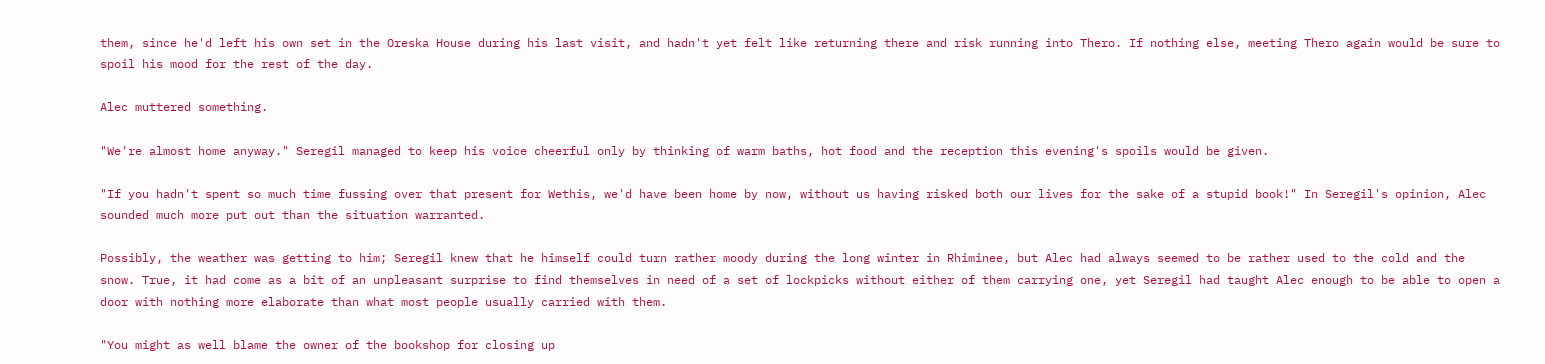them, since he'd left his own set in the Oreska House during his last visit, and hadn't yet felt like returning there and risk running into Thero. If nothing else, meeting Thero again would be sure to spoil his mood for the rest of the day.

Alec muttered something.

"We're almost home anyway." Seregil managed to keep his voice cheerful only by thinking of warm baths, hot food and the reception this evening's spoils would be given.

"If you hadn't spent so much time fussing over that present for Wethis, we'd have been home by now, without us having risked both our lives for the sake of a stupid book!" In Seregil's opinion, Alec sounded much more put out than the situation warranted.

Possibly, the weather was getting to him; Seregil knew that he himself could turn rather moody during the long winter in Rhiminee, but Alec had always seemed to be rather used to the cold and the snow. True, it had come as a bit of an unpleasant surprise to find themselves in need of a set of lockpicks without either of them carrying one, yet Seregil had taught Alec enough to be able to open a door with nothing more elaborate than what most people usually carried with them.

"You might as well blame the owner of the bookshop for closing up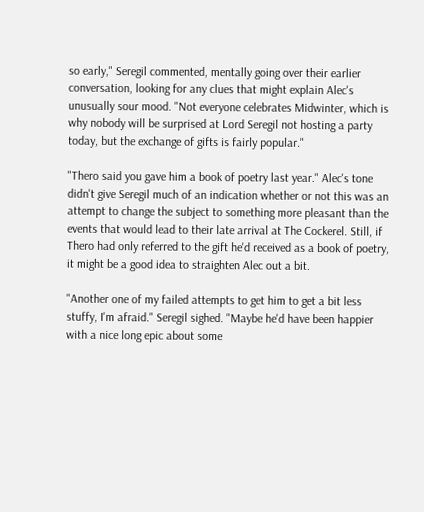so early," Seregil commented, mentally going over their earlier conversation, looking for any clues that might explain Alec's unusually sour mood. "Not everyone celebrates Midwinter, which is why nobody will be surprised at Lord Seregil not hosting a party today, but the exchange of gifts is fairly popular."

"Thero said you gave him a book of poetry last year." Alec's tone didn't give Seregil much of an indication whether or not this was an attempt to change the subject to something more pleasant than the events that would lead to their late arrival at The Cockerel. Still, if Thero had only referred to the gift he'd received as a book of poetry, it might be a good idea to straighten Alec out a bit.

"Another one of my failed attempts to get him to get a bit less stuffy, I'm afraid." Seregil sighed. "Maybe he'd have been happier with a nice long epic about some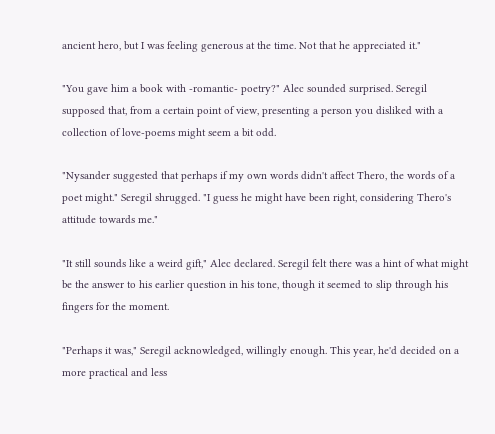ancient hero, but I was feeling generous at the time. Not that he appreciated it."

"You gave him a book with -romantic- poetry?" Alec sounded surprised. Seregil supposed that, from a certain point of view, presenting a person you disliked with a collection of love-poems might seem a bit odd.

"Nysander suggested that perhaps if my own words didn't affect Thero, the words of a poet might." Seregil shrugged. "I guess he might have been right, considering Thero's attitude towards me."

"It still sounds like a weird gift," Alec declared. Seregil felt there was a hint of what might be the answer to his earlier question in his tone, though it seemed to slip through his fingers for the moment.

"Perhaps it was," Seregil acknowledged, willingly enough. This year, he'd decided on a more practical and less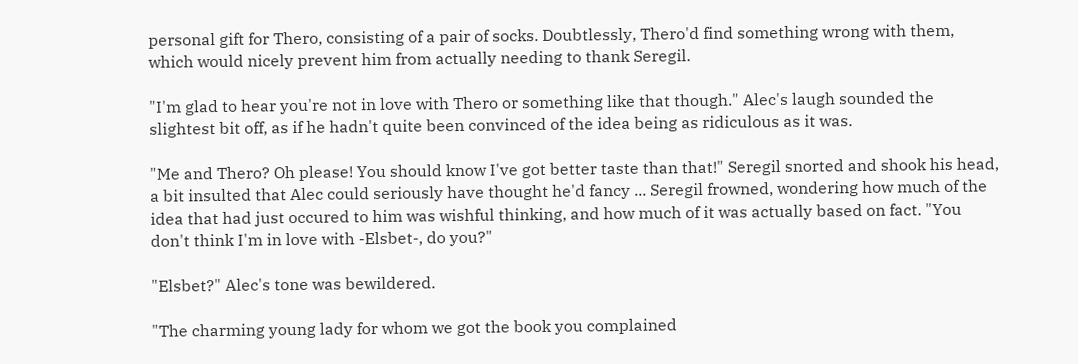personal gift for Thero, consisting of a pair of socks. Doubtlessly, Thero'd find something wrong with them, which would nicely prevent him from actually needing to thank Seregil.

"I'm glad to hear you're not in love with Thero or something like that though." Alec's laugh sounded the slightest bit off, as if he hadn't quite been convinced of the idea being as ridiculous as it was.

"Me and Thero? Oh please! You should know I've got better taste than that!" Seregil snorted and shook his head, a bit insulted that Alec could seriously have thought he'd fancy ... Seregil frowned, wondering how much of the idea that had just occured to him was wishful thinking, and how much of it was actually based on fact. "You don't think I'm in love with -Elsbet-, do you?"

"Elsbet?" Alec's tone was bewildered.

"The charming young lady for whom we got the book you complained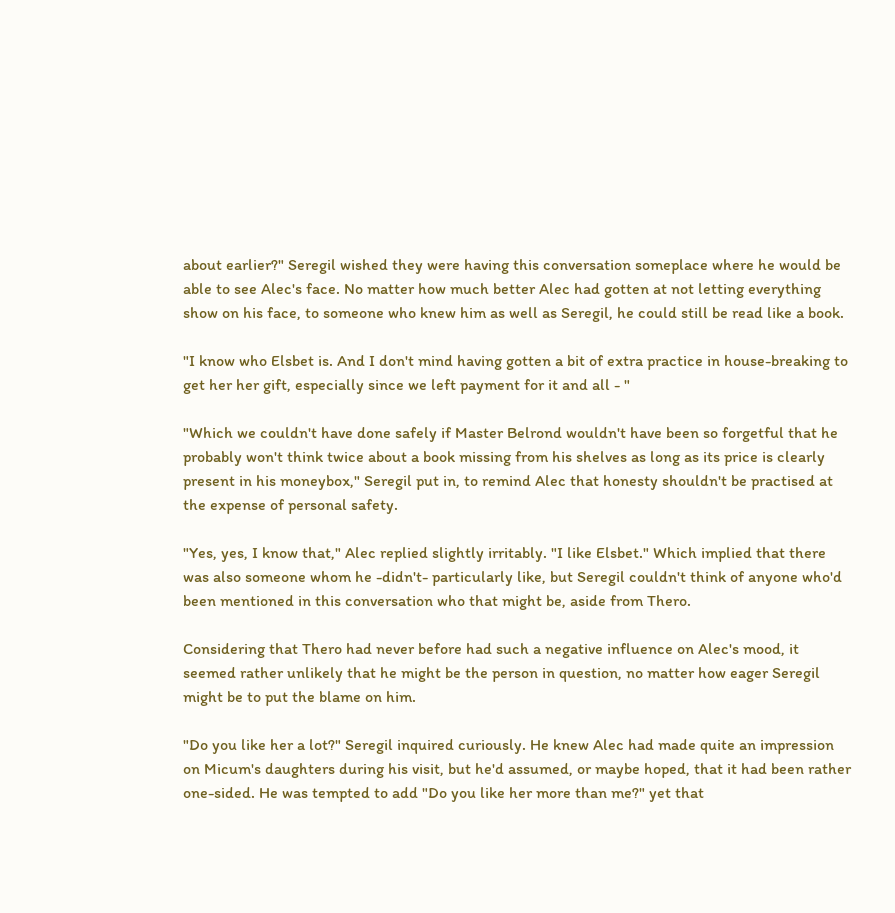about earlier?" Seregil wished they were having this conversation someplace where he would be able to see Alec's face. No matter how much better Alec had gotten at not letting everything show on his face, to someone who knew him as well as Seregil, he could still be read like a book.

"I know who Elsbet is. And I don't mind having gotten a bit of extra practice in house-breaking to get her her gift, especially since we left payment for it and all - "

"Which we couldn't have done safely if Master Belrond wouldn't have been so forgetful that he probably won't think twice about a book missing from his shelves as long as its price is clearly present in his moneybox," Seregil put in, to remind Alec that honesty shouldn't be practised at the expense of personal safety.

"Yes, yes, I know that," Alec replied slightly irritably. "I like Elsbet." Which implied that there was also someone whom he -didn't- particularly like, but Seregil couldn't think of anyone who'd been mentioned in this conversation who that might be, aside from Thero.

Considering that Thero had never before had such a negative influence on Alec's mood, it seemed rather unlikely that he might be the person in question, no matter how eager Seregil might be to put the blame on him.

"Do you like her a lot?" Seregil inquired curiously. He knew Alec had made quite an impression on Micum's daughters during his visit, but he'd assumed, or maybe hoped, that it had been rather one-sided. He was tempted to add "Do you like her more than me?" yet that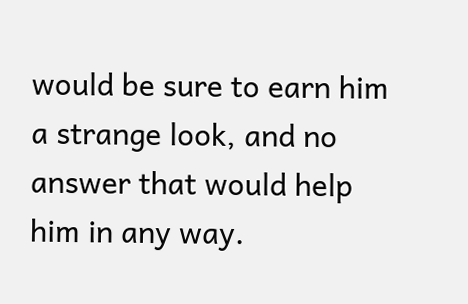would be sure to earn him a strange look, and no answer that would help him in any way.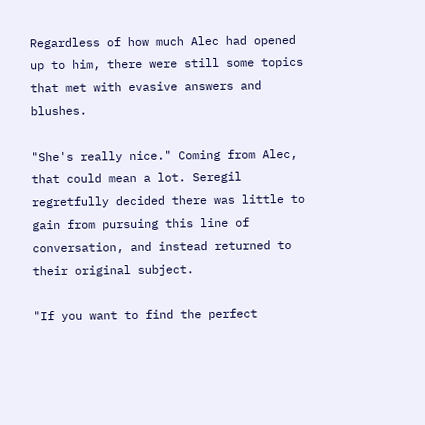Regardless of how much Alec had opened up to him, there were still some topics that met with evasive answers and blushes.

"She's really nice." Coming from Alec, that could mean a lot. Seregil regretfully decided there was little to gain from pursuing this line of conversation, and instead returned to their original subject.

"If you want to find the perfect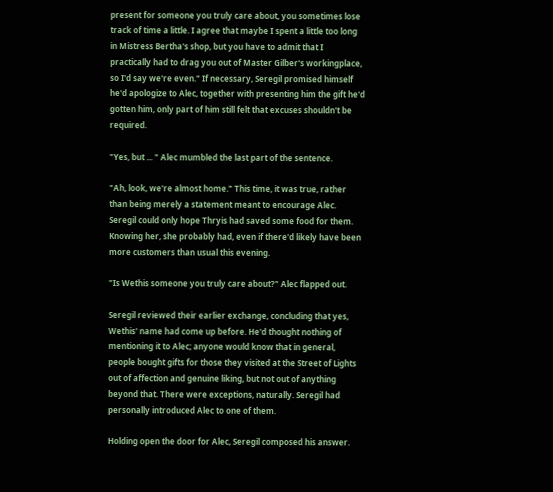present for someone you truly care about, you sometimes lose track of time a little. I agree that maybe I spent a little too long in Mistress Bertha's shop, but you have to admit that I practically had to drag you out of Master Gilber's workingplace, so I'd say we're even." If necessary, Seregil promised himself he'd apologize to Alec, together with presenting him the gift he'd gotten him, only part of him still felt that excuses shouldn't be required.

"Yes, but ... " Alec mumbled the last part of the sentence.

"Ah, look, we're almost home." This time, it was true, rather than being merely a statement meant to encourage Alec. Seregil could only hope Thryis had saved some food for them. Knowing her, she probably had, even if there'd likely have been more customers than usual this evening.

"Is Wethis someone you truly care about?" Alec flapped out.

Seregil reviewed their earlier exchange, concluding that yes, Wethis' name had come up before. He'd thought nothing of mentioning it to Alec; anyone would know that in general, people bought gifts for those they visited at the Street of Lights out of affection and genuine liking, but not out of anything beyond that. There were exceptions, naturally. Seregil had personally introduced Alec to one of them.

Holding open the door for Alec, Seregil composed his answer.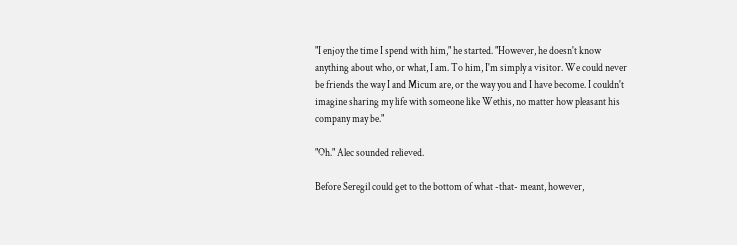"I enjoy the time I spend with him," he started. "However, he doesn't know anything about who, or what, I am. To him, I'm simply a visitor. We could never be friends the way I and Micum are, or the way you and I have become. I couldn't imagine sharing my life with someone like Wethis, no matter how pleasant his company may be."

"Oh." Alec sounded relieved.

Before Seregil could get to the bottom of what -that- meant, however,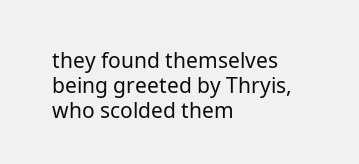they found themselves being greeted by Thryis, who scolded them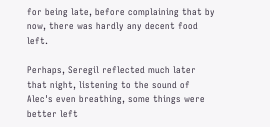for being late, before complaining that by now, there was hardly any decent food left.

Perhaps, Seregil reflected much later that night, listening to the sound of Alec's even breathing, some things were better left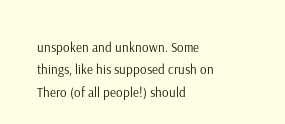unspoken and unknown. Some things, like his supposed crush on Thero (of all people!) should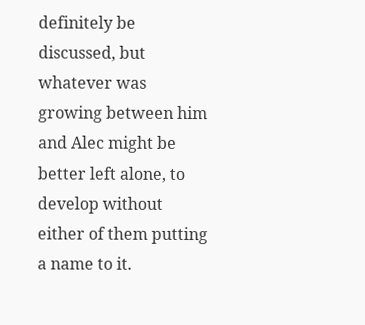definitely be discussed, but whatever was growing between him and Alec might be better left alone, to develop without either of them putting a name to it.